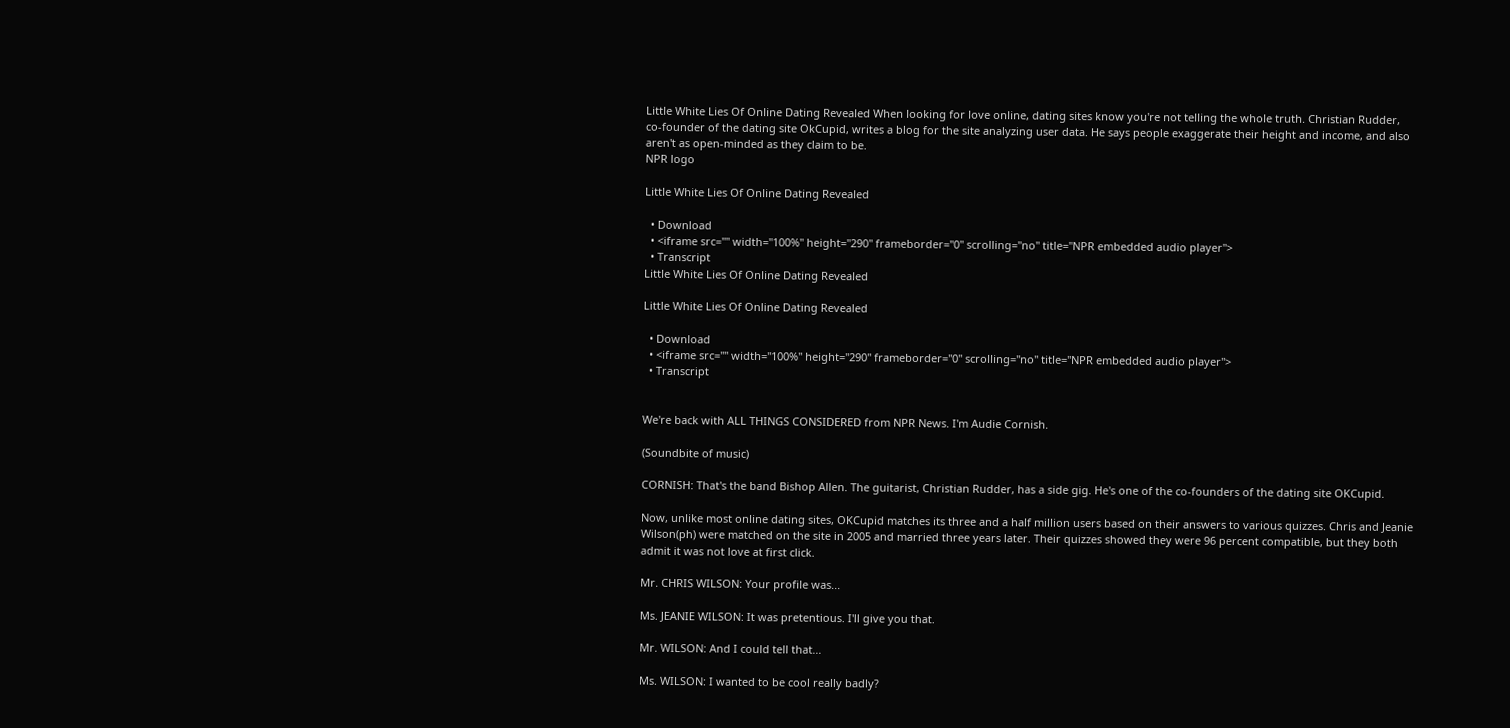Little White Lies Of Online Dating Revealed When looking for love online, dating sites know you're not telling the whole truth. Christian Rudder, co-founder of the dating site OkCupid, writes a blog for the site analyzing user data. He says people exaggerate their height and income, and also aren't as open-minded as they claim to be.
NPR logo

Little White Lies Of Online Dating Revealed

  • Download
  • <iframe src="" width="100%" height="290" frameborder="0" scrolling="no" title="NPR embedded audio player">
  • Transcript
Little White Lies Of Online Dating Revealed

Little White Lies Of Online Dating Revealed

  • Download
  • <iframe src="" width="100%" height="290" frameborder="0" scrolling="no" title="NPR embedded audio player">
  • Transcript


We're back with ALL THINGS CONSIDERED from NPR News. I'm Audie Cornish.

(Soundbite of music)

CORNISH: That's the band Bishop Allen. The guitarist, Christian Rudder, has a side gig. He's one of the co-founders of the dating site OKCupid.

Now, unlike most online dating sites, OKCupid matches its three and a half million users based on their answers to various quizzes. Chris and Jeanie Wilson(ph) were matched on the site in 2005 and married three years later. Their quizzes showed they were 96 percent compatible, but they both admit it was not love at first click.

Mr. CHRIS WILSON: Your profile was...

Ms. JEANIE WILSON: It was pretentious. I'll give you that.

Mr. WILSON: And I could tell that...

Ms. WILSON: I wanted to be cool really badly?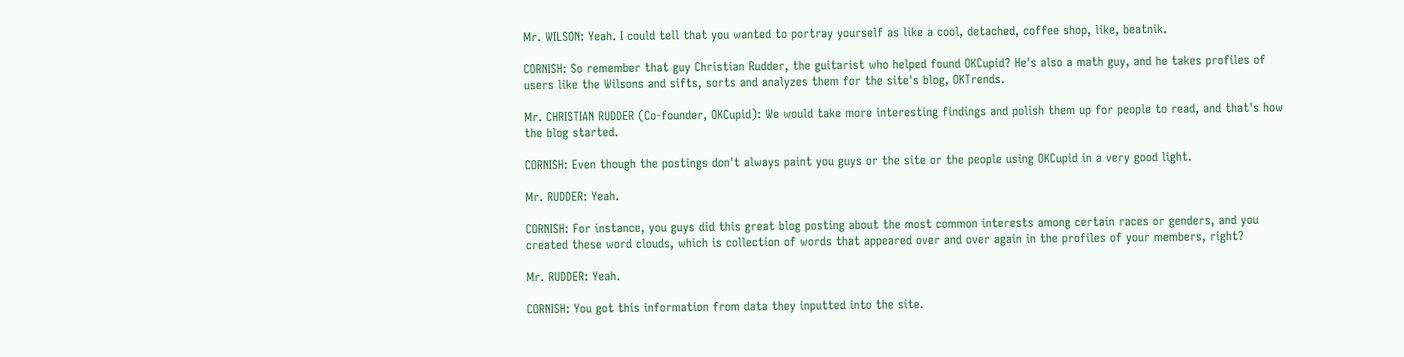Mr. WILSON: Yeah. I could tell that you wanted to portray yourself as like a cool, detached, coffee shop, like, beatnik.

CORNISH: So remember that guy Christian Rudder, the guitarist who helped found OKCupid? He's also a math guy, and he takes profiles of users like the Wilsons and sifts, sorts and analyzes them for the site's blog, OKTrends.

Mr. CHRISTIAN RUDDER (Co-founder, OKCupid): We would take more interesting findings and polish them up for people to read, and that's how the blog started.

CORNISH: Even though the postings don't always paint you guys or the site or the people using OKCupid in a very good light.

Mr. RUDDER: Yeah.

CORNISH: For instance, you guys did this great blog posting about the most common interests among certain races or genders, and you created these word clouds, which is collection of words that appeared over and over again in the profiles of your members, right?

Mr. RUDDER: Yeah.

CORNISH: You got this information from data they inputted into the site.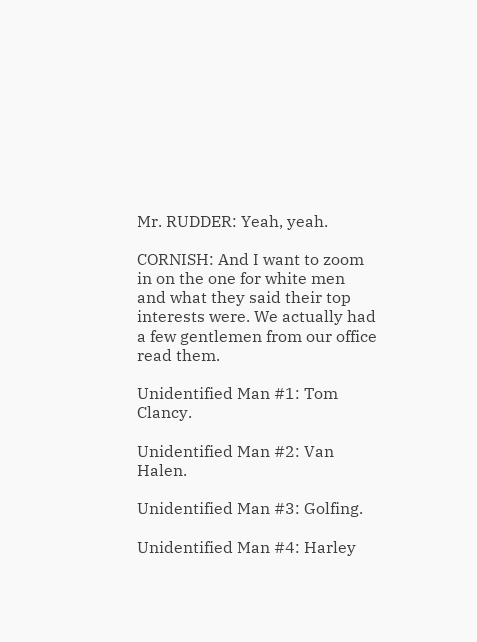Mr. RUDDER: Yeah, yeah.

CORNISH: And I want to zoom in on the one for white men and what they said their top interests were. We actually had a few gentlemen from our office read them.

Unidentified Man #1: Tom Clancy.

Unidentified Man #2: Van Halen.

Unidentified Man #3: Golfing.

Unidentified Man #4: Harley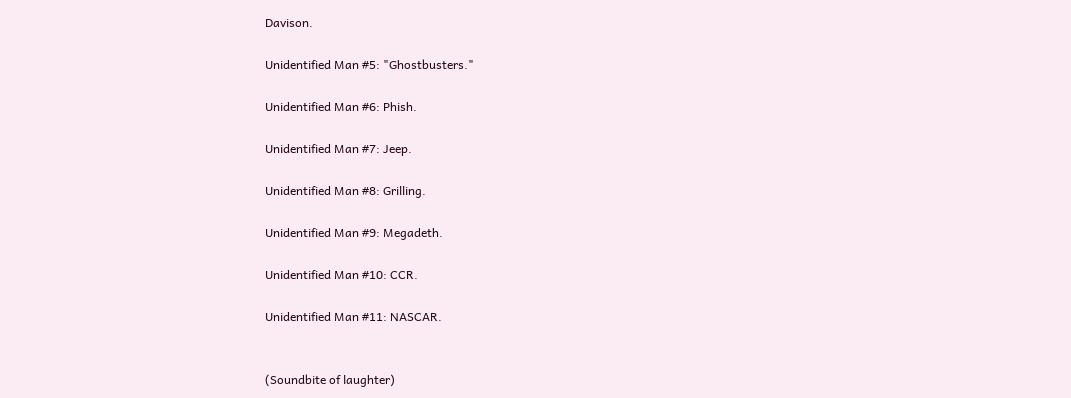Davison.

Unidentified Man #5: "Ghostbusters."

Unidentified Man #6: Phish.

Unidentified Man #7: Jeep.

Unidentified Man #8: Grilling.

Unidentified Man #9: Megadeth.

Unidentified Man #10: CCR.

Unidentified Man #11: NASCAR.


(Soundbite of laughter)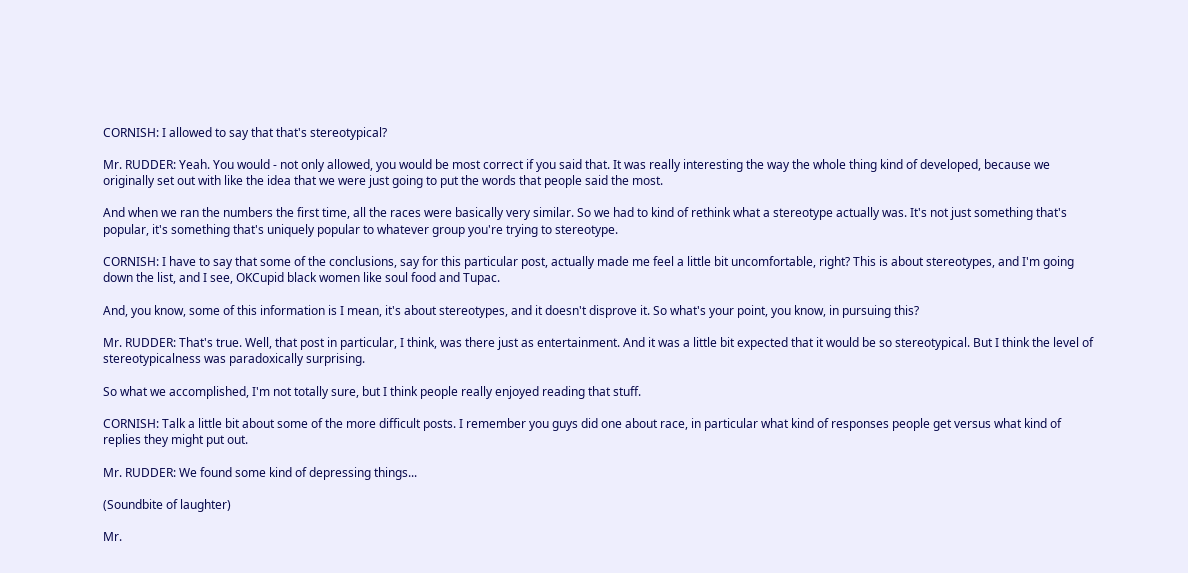CORNISH: I allowed to say that that's stereotypical?

Mr. RUDDER: Yeah. You would - not only allowed, you would be most correct if you said that. It was really interesting the way the whole thing kind of developed, because we originally set out with like the idea that we were just going to put the words that people said the most.

And when we ran the numbers the first time, all the races were basically very similar. So we had to kind of rethink what a stereotype actually was. It's not just something that's popular, it's something that's uniquely popular to whatever group you're trying to stereotype.

CORNISH: I have to say that some of the conclusions, say for this particular post, actually made me feel a little bit uncomfortable, right? This is about stereotypes, and I'm going down the list, and I see, OKCupid black women like soul food and Tupac.

And, you know, some of this information is I mean, it's about stereotypes, and it doesn't disprove it. So what's your point, you know, in pursuing this?

Mr. RUDDER: That's true. Well, that post in particular, I think, was there just as entertainment. And it was a little bit expected that it would be so stereotypical. But I think the level of stereotypicalness was paradoxically surprising.

So what we accomplished, I'm not totally sure, but I think people really enjoyed reading that stuff.

CORNISH: Talk a little bit about some of the more difficult posts. I remember you guys did one about race, in particular what kind of responses people get versus what kind of replies they might put out.

Mr. RUDDER: We found some kind of depressing things...

(Soundbite of laughter)

Mr.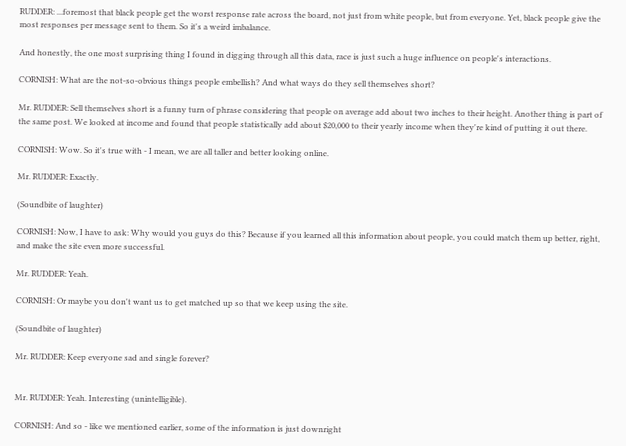RUDDER: ...foremost that black people get the worst response rate across the board, not just from white people, but from everyone. Yet, black people give the most responses per message sent to them. So it's a weird imbalance.

And honestly, the one most surprising thing I found in digging through all this data, race is just such a huge influence on people's interactions.

CORNISH: What are the not-so-obvious things people embellish? And what ways do they sell themselves short?

Mr. RUDDER: Sell themselves short is a funny turn of phrase considering that people on average add about two inches to their height. Another thing is part of the same post. We looked at income and found that people statistically add about $20,000 to their yearly income when they're kind of putting it out there.

CORNISH: Wow. So it's true with - I mean, we are all taller and better looking online.

Mr. RUDDER: Exactly.

(Soundbite of laughter)

CORNISH: Now, I have to ask: Why would you guys do this? Because if you learned all this information about people, you could match them up better, right, and make the site even more successful.

Mr. RUDDER: Yeah.

CORNISH: Or maybe you don't want us to get matched up so that we keep using the site.

(Soundbite of laughter)

Mr. RUDDER: Keep everyone sad and single forever?


Mr. RUDDER: Yeah. Interesting (unintelligible).

CORNISH: And so - like we mentioned earlier, some of the information is just downright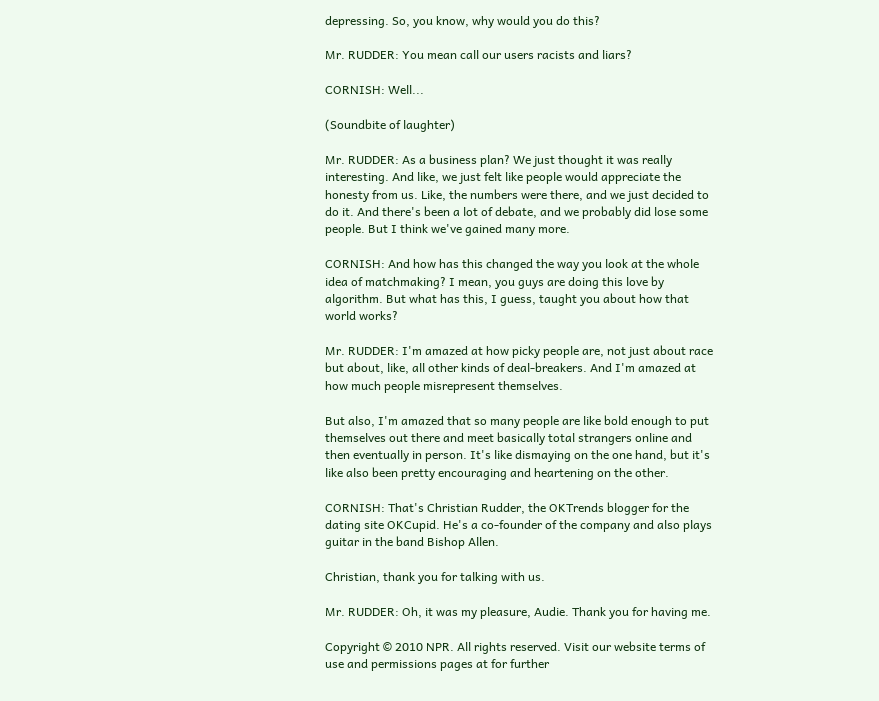depressing. So, you know, why would you do this?

Mr. RUDDER: You mean call our users racists and liars?

CORNISH: Well...

(Soundbite of laughter)

Mr. RUDDER: As a business plan? We just thought it was really interesting. And like, we just felt like people would appreciate the honesty from us. Like, the numbers were there, and we just decided to do it. And there's been a lot of debate, and we probably did lose some people. But I think we've gained many more.

CORNISH: And how has this changed the way you look at the whole idea of matchmaking? I mean, you guys are doing this love by algorithm. But what has this, I guess, taught you about how that world works?

Mr. RUDDER: I'm amazed at how picky people are, not just about race but about, like, all other kinds of deal-breakers. And I'm amazed at how much people misrepresent themselves.

But also, I'm amazed that so many people are like bold enough to put themselves out there and meet basically total strangers online and then eventually in person. It's like dismaying on the one hand, but it's like also been pretty encouraging and heartening on the other.

CORNISH: That's Christian Rudder, the OKTrends blogger for the dating site OKCupid. He's a co-founder of the company and also plays guitar in the band Bishop Allen.

Christian, thank you for talking with us.

Mr. RUDDER: Oh, it was my pleasure, Audie. Thank you for having me.

Copyright © 2010 NPR. All rights reserved. Visit our website terms of use and permissions pages at for further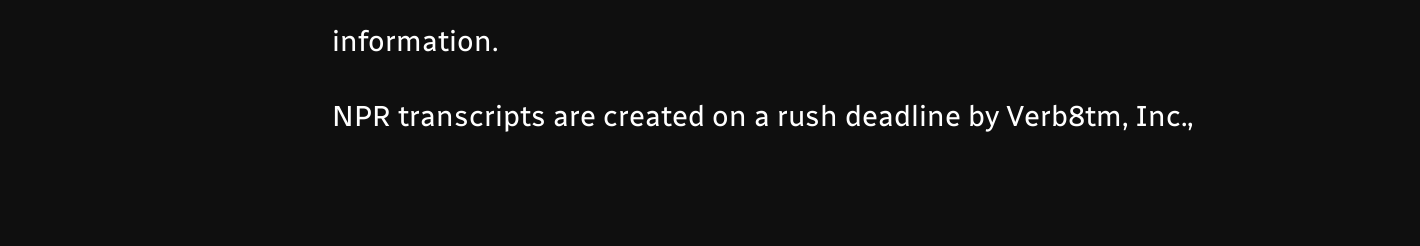information.

NPR transcripts are created on a rush deadline by Verb8tm, Inc.,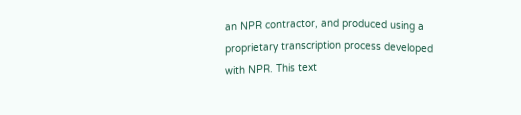an NPR contractor, and produced using a proprietary transcription process developed with NPR. This text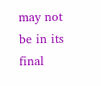may not be in its final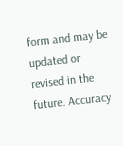form and may be updated or revised in the future. Accuracy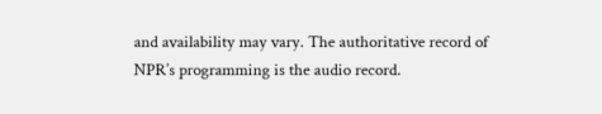and availability may vary. The authoritative record of NPR’s programming is the audio record.